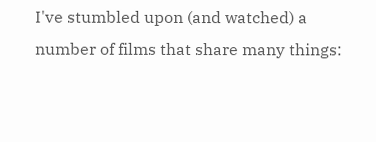I've stumbled upon (and watched) a number of films that share many things: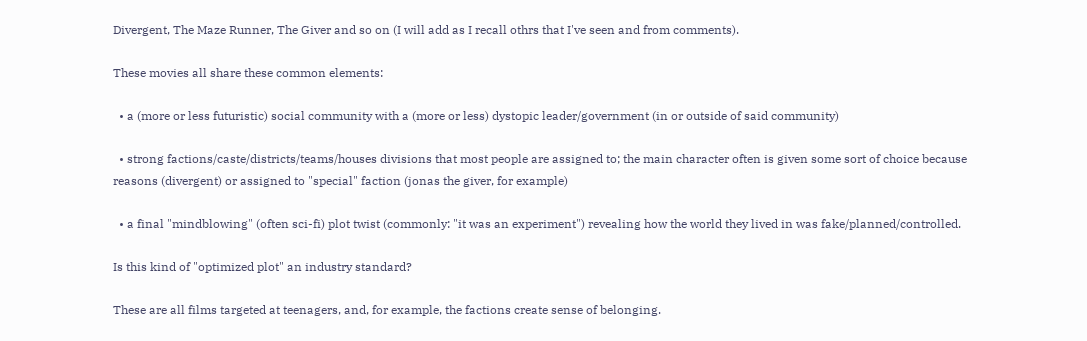Divergent, The Maze Runner, The Giver and so on (I will add as I recall othrs that I've seen and from comments).

These movies all share these common elements:

  • a (more or less futuristic) social community with a (more or less) dystopic leader/government (in or outside of said community)

  • strong factions/caste/districts/teams/houses divisions that most people are assigned to; the main character often is given some sort of choice because reasons (divergent) or assigned to "special" faction (jonas the giver, for example)

  • a final "mindblowing" (often sci-fi) plot twist (commonly: "it was an experiment") revealing how the world they lived in was fake/planned/controlled.

Is this kind of "optimized plot" an industry standard?

These are all films targeted at teenagers, and, for example, the factions create sense of belonging.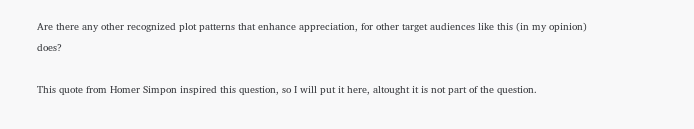Are there any other recognized plot patterns that enhance appreciation, for other target audiences like this (in my opinion) does?

This quote from Homer Simpon inspired this question, so I will put it here, altought it is not part of the question.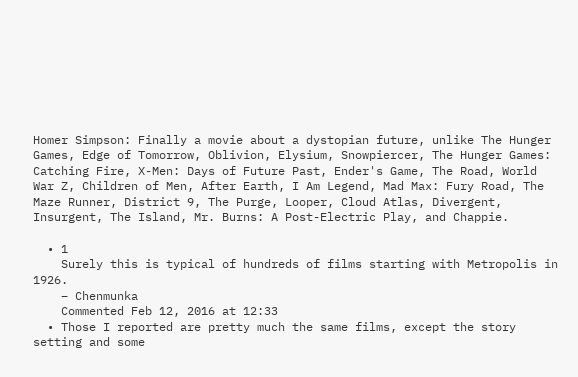Homer Simpson: Finally a movie about a dystopian future, unlike The Hunger Games, Edge of Tomorrow, Oblivion, Elysium, Snowpiercer, The Hunger Games: Catching Fire, X-Men: Days of Future Past, Ender's Game, The Road, World War Z, Children of Men, After Earth, I Am Legend, Mad Max: Fury Road, The Maze Runner, District 9, The Purge, Looper, Cloud Atlas, Divergent, Insurgent, The Island, Mr. Burns: A Post-Electric Play, and Chappie.

  • 1
    Surely this is typical of hundreds of films starting with Metropolis in 1926.
    – Chenmunka
    Commented Feb 12, 2016 at 12:33
  • Those I reported are pretty much the same films, except the story setting and some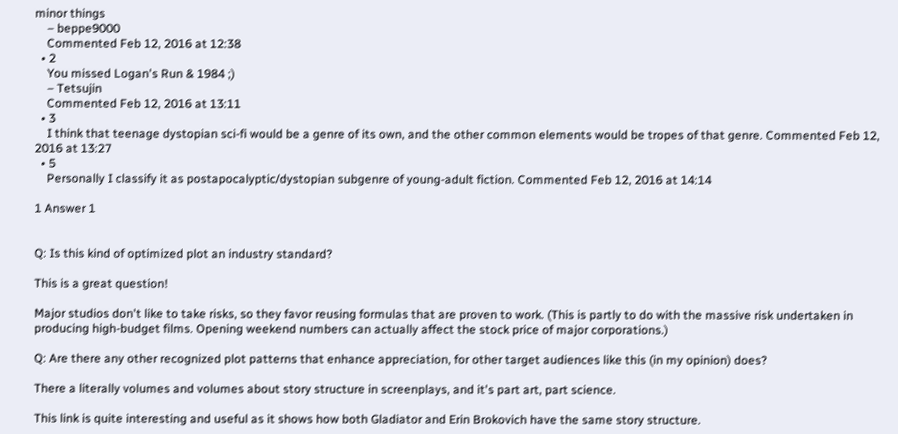minor things
    – beppe9000
    Commented Feb 12, 2016 at 12:38
  • 2
    You missed Logan's Run & 1984 ;)
    – Tetsujin
    Commented Feb 12, 2016 at 13:11
  • 3
    I think that teenage dystopian sci-fi would be a genre of its own, and the other common elements would be tropes of that genre. Commented Feb 12, 2016 at 13:27
  • 5
    Personally I classify it as postapocalyptic/dystopian subgenre of young-adult fiction. Commented Feb 12, 2016 at 14:14

1 Answer 1


Q: Is this kind of optimized plot an industry standard?

This is a great question!

Major studios don't like to take risks, so they favor reusing formulas that are proven to work. (This is partly to do with the massive risk undertaken in producing high-budget films. Opening weekend numbers can actually affect the stock price of major corporations.)

Q: Are there any other recognized plot patterns that enhance appreciation, for other target audiences like this (in my opinion) does?

There a literally volumes and volumes about story structure in screenplays, and it's part art, part science.

This link is quite interesting and useful as it shows how both Gladiator and Erin Brokovich have the same story structure.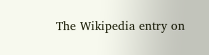The Wikipedia entry on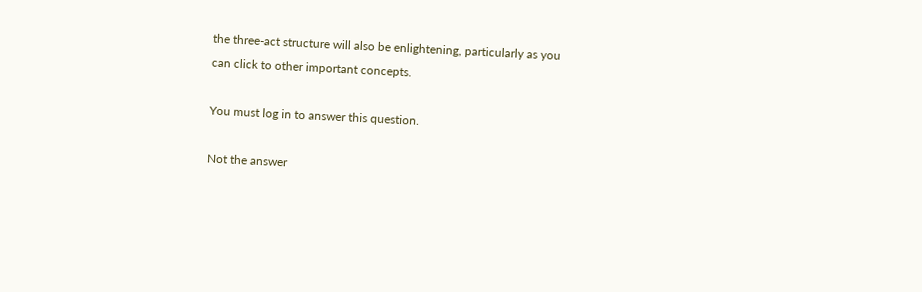the three-act structure will also be enlightening, particularly as you can click to other important concepts.

You must log in to answer this question.

Not the answer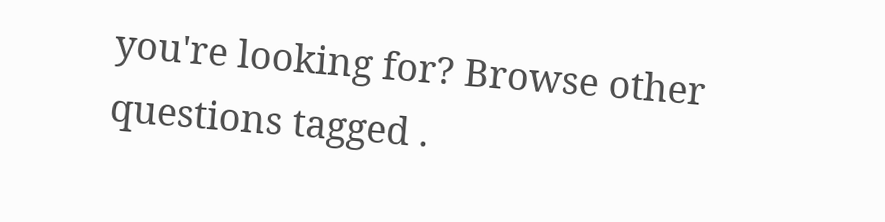you're looking for? Browse other questions tagged .